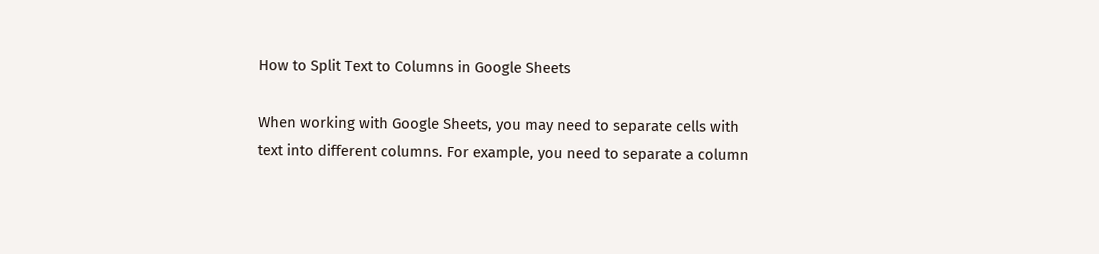How to Split Text to Columns in Google Sheets

When working with Google Sheets, you may need to separate cells with text into different columns. For example, you need to separate a column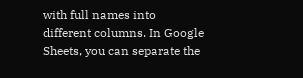with full names into different columns. In Google Sheets, you can separate the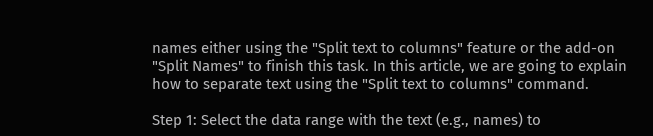names either using the "Split text to columns" feature or the add-on "Split Names" to finish this task. In this article, we are going to explain how to separate text using the "Split text to columns" command.

Step 1: Select the data range with the text (e.g., names) to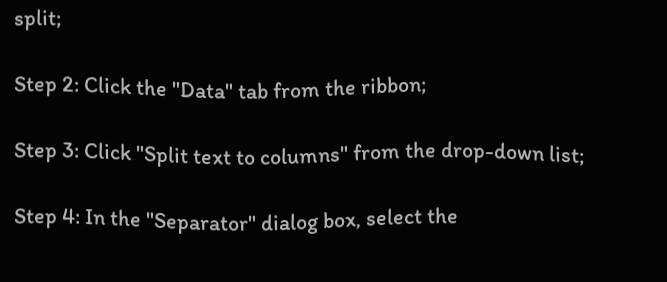split;

Step 2: Click the "Data" tab from the ribbon;

Step 3: Click "Split text to columns" from the drop-down list;

Step 4: In the "Separator" dialog box, select the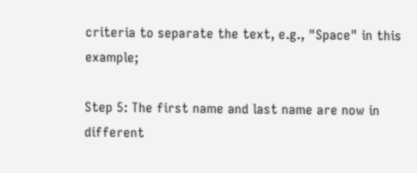criteria to separate the text, e.g., "Space" in this example;

Step 5: The first name and last name are now in different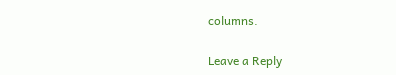columns.

Leave a Reply